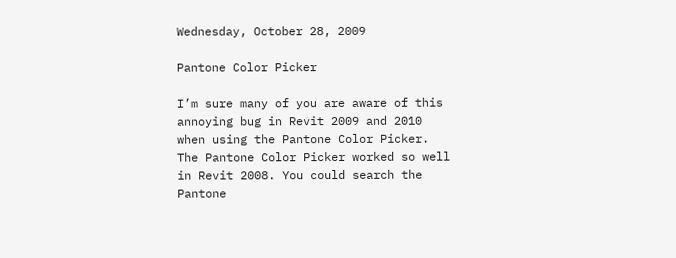Wednesday, October 28, 2009

Pantone Color Picker

I’m sure many of you are aware of this annoying bug in Revit 2009 and 2010 when using the Pantone Color Picker. The Pantone Color Picker worked so well in Revit 2008. You could search the Pantone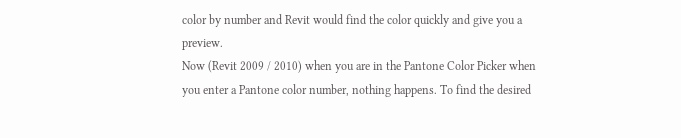color by number and Revit would find the color quickly and give you a preview.
Now (Revit 2009 / 2010) when you are in the Pantone Color Picker when you enter a Pantone color number, nothing happens. To find the desired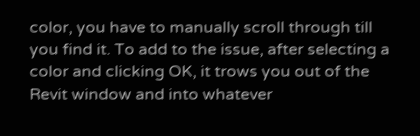color, you have to manually scroll through till you find it. To add to the issue, after selecting a color and clicking OK, it trows you out of the Revit window and into whatever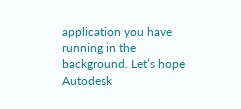application you have running in the background. Let’s hope Autodesk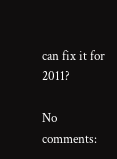can fix it for 2011?

No comments: